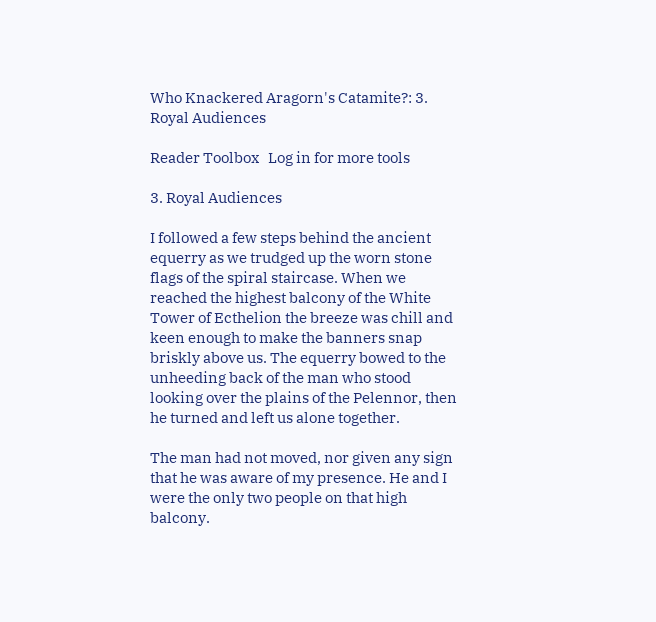Who Knackered Aragorn's Catamite?: 3. Royal Audiences

Reader Toolbox   Log in for more tools

3. Royal Audiences

I followed a few steps behind the ancient equerry as we trudged up the worn stone flags of the spiral staircase. When we reached the highest balcony of the White Tower of Ecthelion the breeze was chill and keen enough to make the banners snap briskly above us. The equerry bowed to the unheeding back of the man who stood looking over the plains of the Pelennor, then he turned and left us alone together.

The man had not moved, nor given any sign that he was aware of my presence. He and I were the only two people on that high balcony.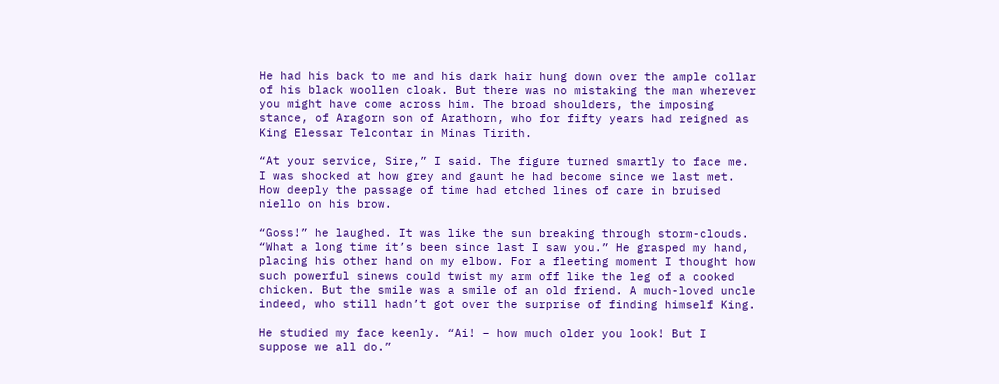He had his back to me and his dark hair hung down over the ample collar of his black woollen cloak. But there was no mistaking the man wherever you might have come across him. The broad shoulders, the imposing stance, of Aragorn son of Arathorn, who for fifty years had reigned as King Elessar Telcontar in Minas Tirith.

“At your service, Sire,” I said. The figure turned smartly to face me. I was shocked at how grey and gaunt he had become since we last met. How deeply the passage of time had etched lines of care in bruised niello on his brow.

“Goss!” he laughed. It was like the sun breaking through storm-clouds. “What a long time it’s been since last I saw you.” He grasped my hand, placing his other hand on my elbow. For a fleeting moment I thought how such powerful sinews could twist my arm off like the leg of a cooked chicken. But the smile was a smile of an old friend. A much-loved uncle indeed, who still hadn’t got over the surprise of finding himself King.

He studied my face keenly. “Ai! – how much older you look! But I suppose we all do.”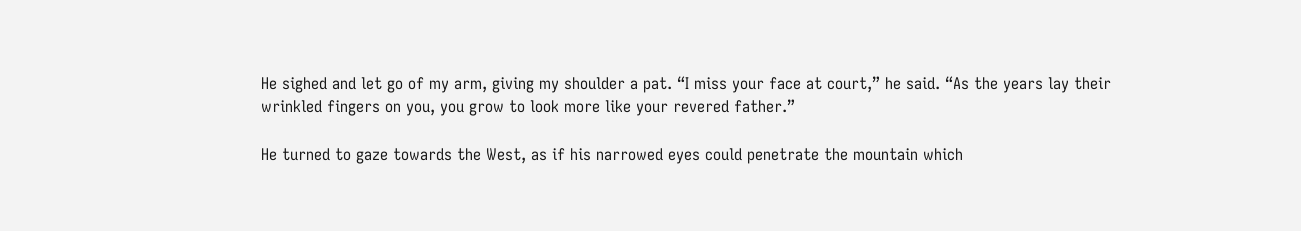He sighed and let go of my arm, giving my shoulder a pat. “I miss your face at court,” he said. “As the years lay their wrinkled fingers on you, you grow to look more like your revered father.”

He turned to gaze towards the West, as if his narrowed eyes could penetrate the mountain which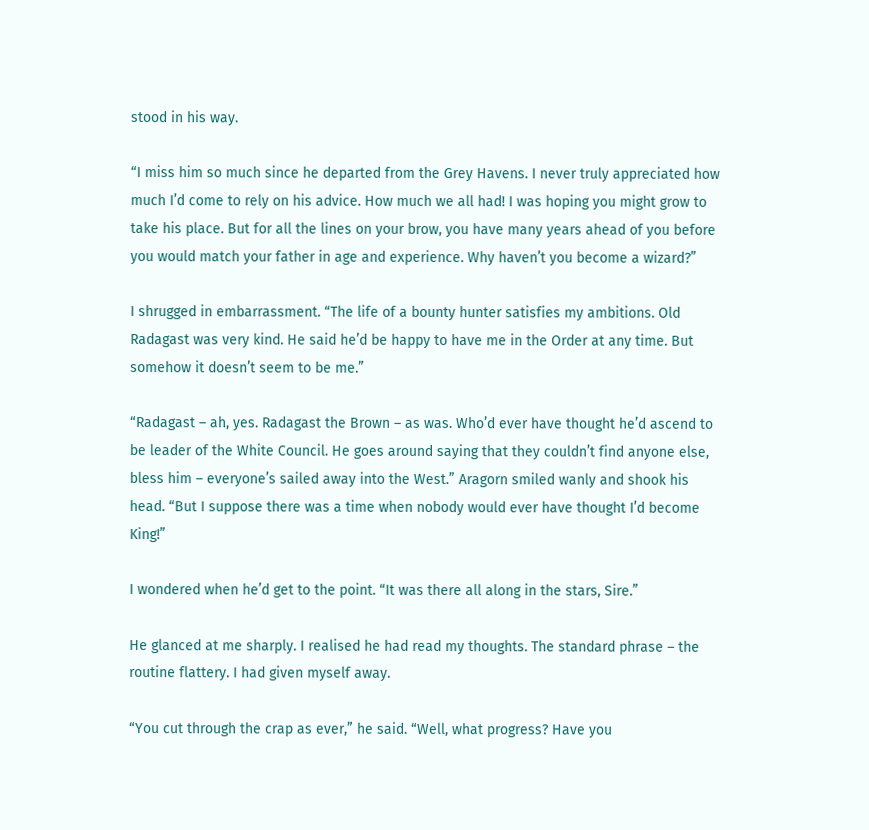stood in his way.

“I miss him so much since he departed from the Grey Havens. I never truly appreciated how much I’d come to rely on his advice. How much we all had! I was hoping you might grow to take his place. But for all the lines on your brow, you have many years ahead of you before you would match your father in age and experience. Why haven’t you become a wizard?”

I shrugged in embarrassment. “The life of a bounty hunter satisfies my ambitions. Old Radagast was very kind. He said he’d be happy to have me in the Order at any time. But somehow it doesn’t seem to be me.”

“Radagast – ah, yes. Radagast the Brown – as was. Who’d ever have thought he’d ascend to be leader of the White Council. He goes around saying that they couldn’t find anyone else, bless him – everyone’s sailed away into the West.” Aragorn smiled wanly and shook his head. “But I suppose there was a time when nobody would ever have thought I’d become King!”

I wondered when he’d get to the point. “It was there all along in the stars, Sire.”

He glanced at me sharply. I realised he had read my thoughts. The standard phrase – the routine flattery. I had given myself away.

“You cut through the crap as ever,” he said. “Well, what progress? Have you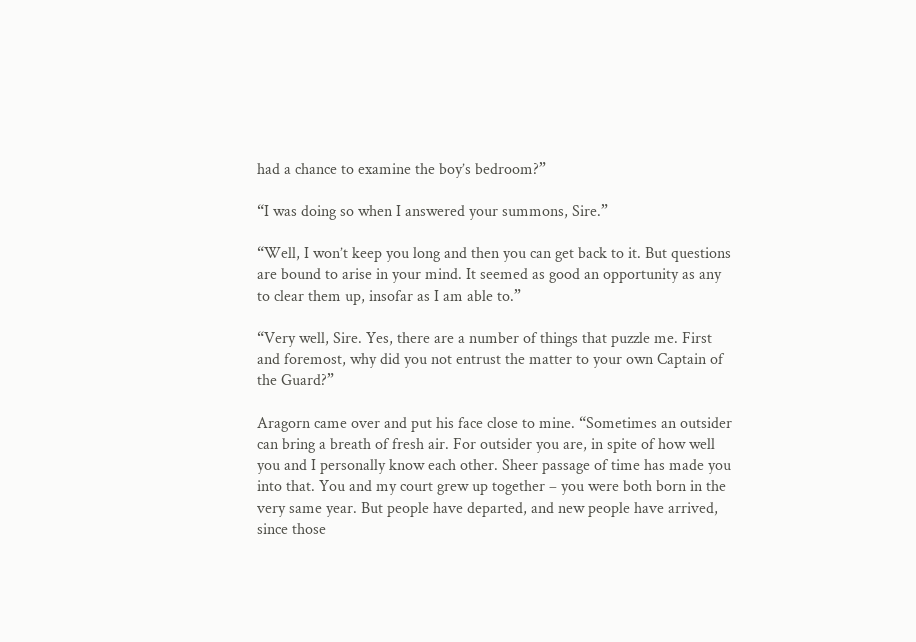had a chance to examine the boy’s bedroom?”

“I was doing so when I answered your summons, Sire.”

“Well, I won’t keep you long and then you can get back to it. But questions are bound to arise in your mind. It seemed as good an opportunity as any to clear them up, insofar as I am able to.”

“Very well, Sire. Yes, there are a number of things that puzzle me. First and foremost, why did you not entrust the matter to your own Captain of the Guard?”

Aragorn came over and put his face close to mine. “Sometimes an outsider can bring a breath of fresh air. For outsider you are, in spite of how well you and I personally know each other. Sheer passage of time has made you into that. You and my court grew up together – you were both born in the very same year. But people have departed, and new people have arrived, since those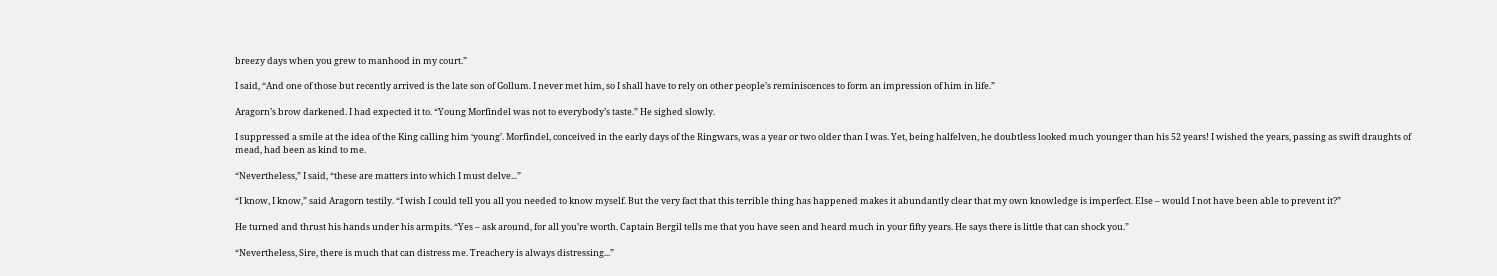breezy days when you grew to manhood in my court.”

I said, “And one of those but recently arrived is the late son of Gollum. I never met him, so I shall have to rely on other people’s reminiscences to form an impression of him in life.”

Aragorn’s brow darkened. I had expected it to. “Young Morfindel was not to everybody’s taste.” He sighed slowly.

I suppressed a smile at the idea of the King calling him ‘young’. Morfindel, conceived in the early days of the Ringwars, was a year or two older than I was. Yet, being halfelven, he doubtless looked much younger than his 52 years! I wished the years, passing as swift draughts of mead, had been as kind to me.

“Nevertheless,” I said, “these are matters into which I must delve...”

“I know, I know,” said Aragorn testily. “I wish I could tell you all you needed to know myself. But the very fact that this terrible thing has happened makes it abundantly clear that my own knowledge is imperfect. Else – would I not have been able to prevent it?”

He turned and thrust his hands under his armpits. “Yes – ask around, for all you’re worth. Captain Bergil tells me that you have seen and heard much in your fifty years. He says there is little that can shock you.”

“Nevertheless, Sire, there is much that can distress me. Treachery is always distressing...”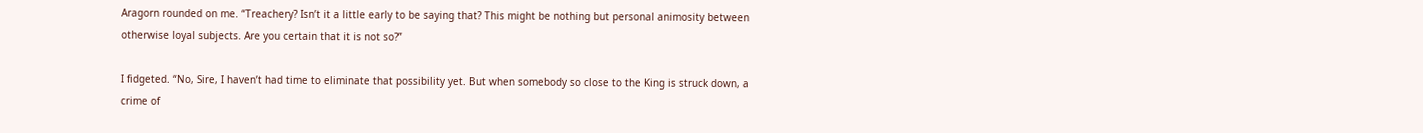Aragorn rounded on me. “Treachery? Isn’t it a little early to be saying that? This might be nothing but personal animosity between otherwise loyal subjects. Are you certain that it is not so?”

I fidgeted. “No, Sire, I haven’t had time to eliminate that possibility yet. But when somebody so close to the King is struck down, a crime of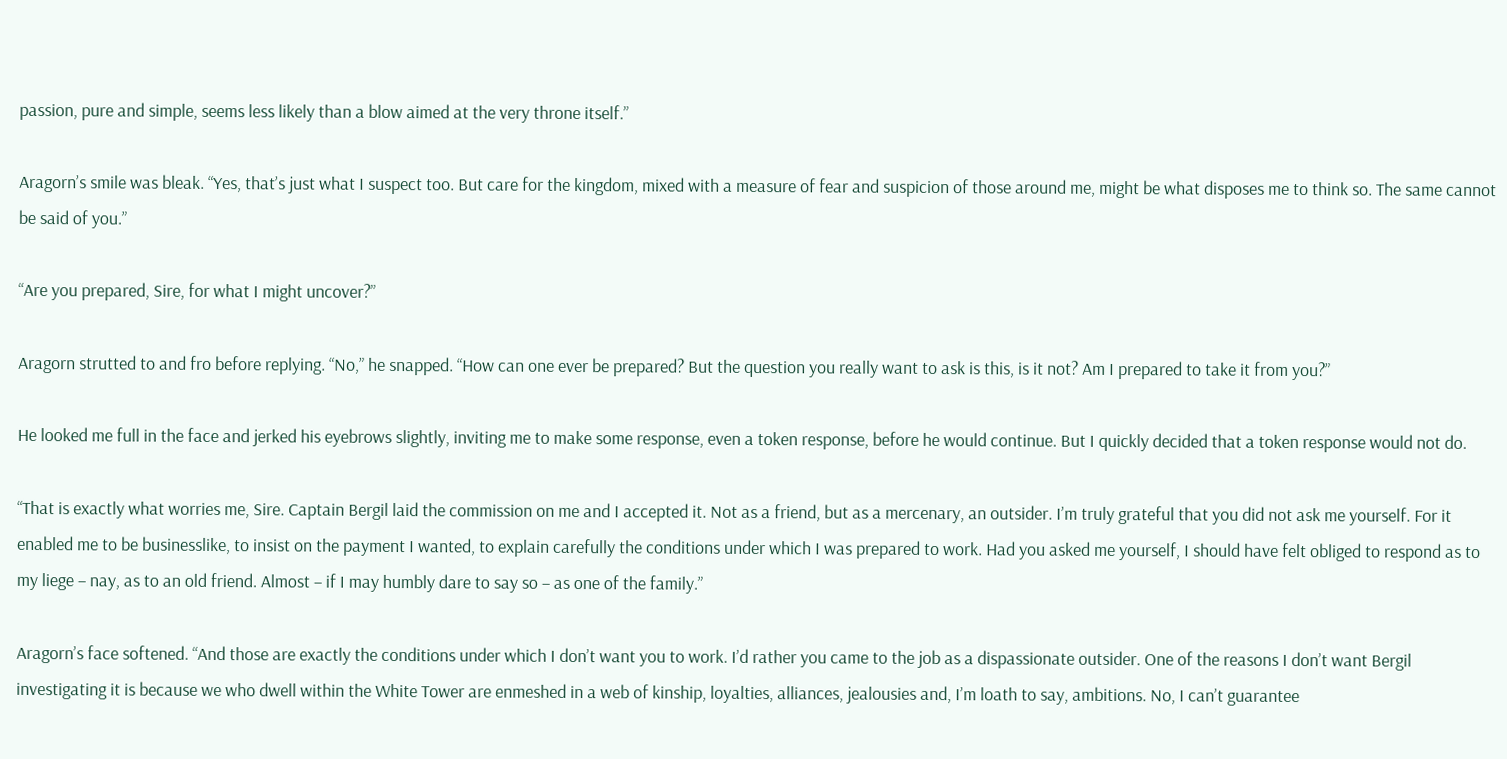passion, pure and simple, seems less likely than a blow aimed at the very throne itself.”

Aragorn’s smile was bleak. “Yes, that’s just what I suspect too. But care for the kingdom, mixed with a measure of fear and suspicion of those around me, might be what disposes me to think so. The same cannot be said of you.”

“Are you prepared, Sire, for what I might uncover?”

Aragorn strutted to and fro before replying. “No,” he snapped. “How can one ever be prepared? But the question you really want to ask is this, is it not? Am I prepared to take it from you?”

He looked me full in the face and jerked his eyebrows slightly, inviting me to make some response, even a token response, before he would continue. But I quickly decided that a token response would not do.

“That is exactly what worries me, Sire. Captain Bergil laid the commission on me and I accepted it. Not as a friend, but as a mercenary, an outsider. I’m truly grateful that you did not ask me yourself. For it enabled me to be businesslike, to insist on the payment I wanted, to explain carefully the conditions under which I was prepared to work. Had you asked me yourself, I should have felt obliged to respond as to my liege – nay, as to an old friend. Almost – if I may humbly dare to say so – as one of the family.”

Aragorn’s face softened. “And those are exactly the conditions under which I don’t want you to work. I’d rather you came to the job as a dispassionate outsider. One of the reasons I don’t want Bergil investigating it is because we who dwell within the White Tower are enmeshed in a web of kinship, loyalties, alliances, jealousies and, I’m loath to say, ambitions. No, I can’t guarantee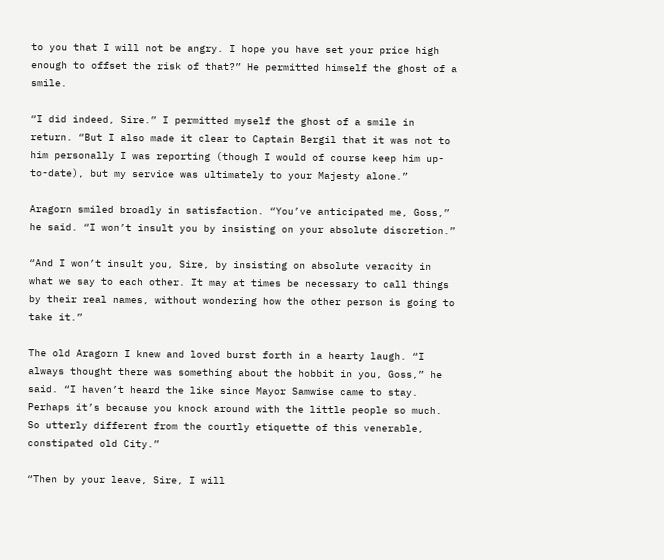to you that I will not be angry. I hope you have set your price high enough to offset the risk of that?” He permitted himself the ghost of a smile.

“I did indeed, Sire.” I permitted myself the ghost of a smile in return. “But I also made it clear to Captain Bergil that it was not to him personally I was reporting (though I would of course keep him up-to-date), but my service was ultimately to your Majesty alone.”

Aragorn smiled broadly in satisfaction. “You’ve anticipated me, Goss,” he said. “I won’t insult you by insisting on your absolute discretion.”

“And I won’t insult you, Sire, by insisting on absolute veracity in what we say to each other. It may at times be necessary to call things by their real names, without wondering how the other person is going to take it.”

The old Aragorn I knew and loved burst forth in a hearty laugh. “I always thought there was something about the hobbit in you, Goss,” he said. “I haven’t heard the like since Mayor Samwise came to stay. Perhaps it’s because you knock around with the little people so much. So utterly different from the courtly etiquette of this venerable, constipated old City.”

“Then by your leave, Sire, I will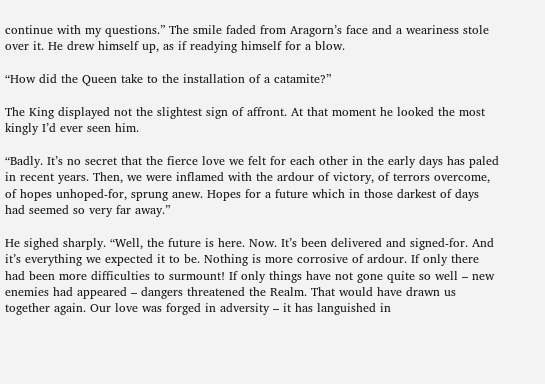continue with my questions.” The smile faded from Aragorn’s face and a weariness stole over it. He drew himself up, as if readying himself for a blow.

“How did the Queen take to the installation of a catamite?”

The King displayed not the slightest sign of affront. At that moment he looked the most kingly I’d ever seen him.

“Badly. It’s no secret that the fierce love we felt for each other in the early days has paled in recent years. Then, we were inflamed with the ardour of victory, of terrors overcome, of hopes unhoped-for, sprung anew. Hopes for a future which in those darkest of days had seemed so very far away.”

He sighed sharply. “Well, the future is here. Now. It’s been delivered and signed-for. And it’s everything we expected it to be. Nothing is more corrosive of ardour. If only there had been more difficulties to surmount! If only things have not gone quite so well – new enemies had appeared – dangers threatened the Realm. That would have drawn us together again. Our love was forged in adversity – it has languished in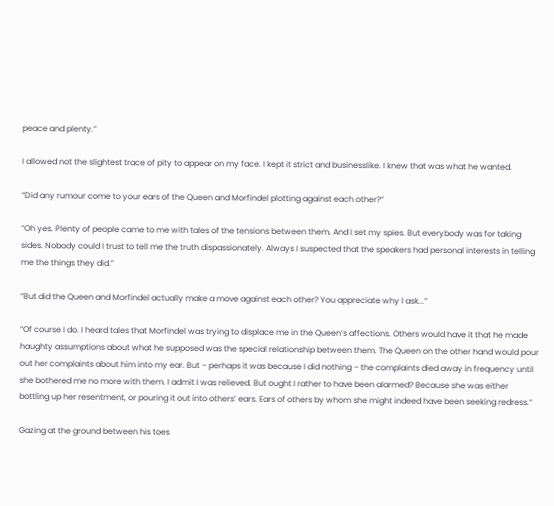peace and plenty.”

I allowed not the slightest trace of pity to appear on my face. I kept it strict and businesslike. I knew that was what he wanted.

“Did any rumour come to your ears of the Queen and Morfindel plotting against each other?”

“Oh yes. Plenty of people came to me with tales of the tensions between them. And I set my spies. But everybody was for taking sides. Nobody could I trust to tell me the truth dispassionately. Always I suspected that the speakers had personal interests in telling me the things they did.”

“But did the Queen and Morfindel actually make a move against each other? You appreciate why I ask...”

“Of course I do. I heard tales that Morfindel was trying to displace me in the Queen’s affections. Others would have it that he made haughty assumptions about what he supposed was the special relationship between them. The Queen on the other hand would pour out her complaints about him into my ear. But – perhaps it was because I did nothing – the complaints died away in frequency until she bothered me no more with them. I admit I was relieved. But ought I rather to have been alarmed? Because she was either bottling up her resentment, or pouring it out into others’ ears. Ears of others by whom she might indeed have been seeking redress.”

Gazing at the ground between his toes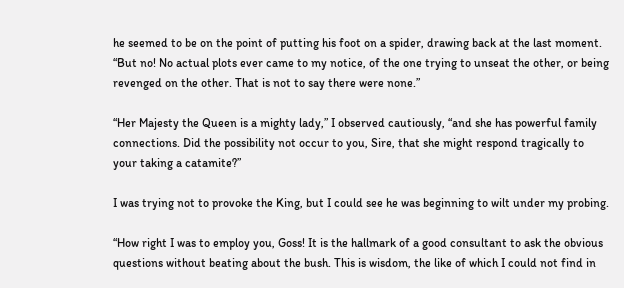he seemed to be on the point of putting his foot on a spider, drawing back at the last moment. “But no! No actual plots ever came to my notice, of the one trying to unseat the other, or being revenged on the other. That is not to say there were none.”

“Her Majesty the Queen is a mighty lady,” I observed cautiously, “and she has powerful family connections. Did the possibility not occur to you, Sire, that she might respond tragically to your taking a catamite?”

I was trying not to provoke the King, but I could see he was beginning to wilt under my probing.

“How right I was to employ you, Goss! It is the hallmark of a good consultant to ask the obvious questions without beating about the bush. This is wisdom, the like of which I could not find in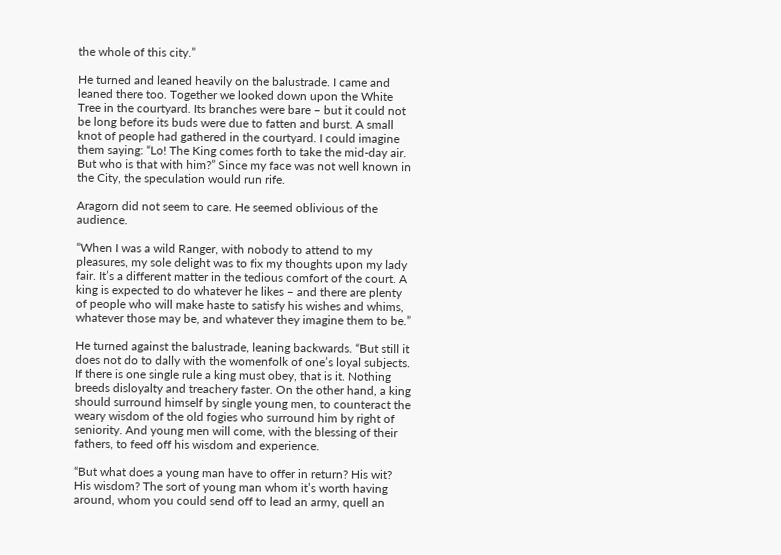the whole of this city.”

He turned and leaned heavily on the balustrade. I came and leaned there too. Together we looked down upon the White Tree in the courtyard. Its branches were bare – but it could not be long before its buds were due to fatten and burst. A small knot of people had gathered in the courtyard. I could imagine them saying: “Lo! The King comes forth to take the mid-day air. But who is that with him?” Since my face was not well known in the City, the speculation would run rife.

Aragorn did not seem to care. He seemed oblivious of the audience.

“When I was a wild Ranger, with nobody to attend to my pleasures, my sole delight was to fix my thoughts upon my lady fair. It’s a different matter in the tedious comfort of the court. A king is expected to do whatever he likes – and there are plenty of people who will make haste to satisfy his wishes and whims, whatever those may be, and whatever they imagine them to be.”

He turned against the balustrade, leaning backwards. “But still it does not do to dally with the womenfolk of one’s loyal subjects. If there is one single rule a king must obey, that is it. Nothing breeds disloyalty and treachery faster. On the other hand, a king should surround himself by single young men, to counteract the weary wisdom of the old fogies who surround him by right of seniority. And young men will come, with the blessing of their fathers, to feed off his wisdom and experience.

“But what does a young man have to offer in return? His wit? His wisdom? The sort of young man whom it’s worth having around, whom you could send off to lead an army, quell an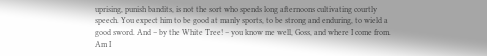uprising, punish bandits, is not the sort who spends long afternoons cultivating courtly speech. You expect him to be good at manly sports, to be strong and enduring, to wield a good sword. And – by the White Tree! – you know me well, Goss, and where I come from. Am I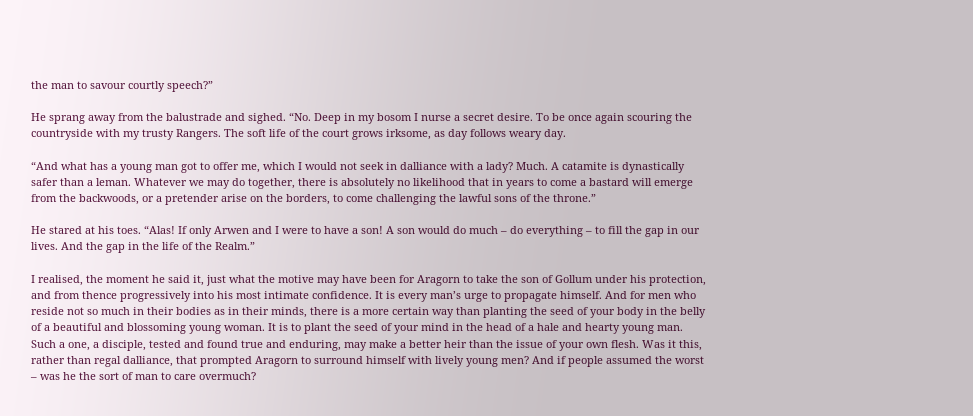the man to savour courtly speech?”

He sprang away from the balustrade and sighed. “No. Deep in my bosom I nurse a secret desire. To be once again scouring the countryside with my trusty Rangers. The soft life of the court grows irksome, as day follows weary day.

“And what has a young man got to offer me, which I would not seek in dalliance with a lady? Much. A catamite is dynastically safer than a leman. Whatever we may do together, there is absolutely no likelihood that in years to come a bastard will emerge from the backwoods, or a pretender arise on the borders, to come challenging the lawful sons of the throne.”

He stared at his toes. “Alas! If only Arwen and I were to have a son! A son would do much – do everything – to fill the gap in our lives. And the gap in the life of the Realm.”

I realised, the moment he said it, just what the motive may have been for Aragorn to take the son of Gollum under his protection, and from thence progressively into his most intimate confidence. It is every man’s urge to propagate himself. And for men who reside not so much in their bodies as in their minds, there is a more certain way than planting the seed of your body in the belly of a beautiful and blossoming young woman. It is to plant the seed of your mind in the head of a hale and hearty young man. Such a one, a disciple, tested and found true and enduring, may make a better heir than the issue of your own flesh. Was it this, rather than regal dalliance, that prompted Aragorn to surround himself with lively young men? And if people assumed the worst – was he the sort of man to care overmuch?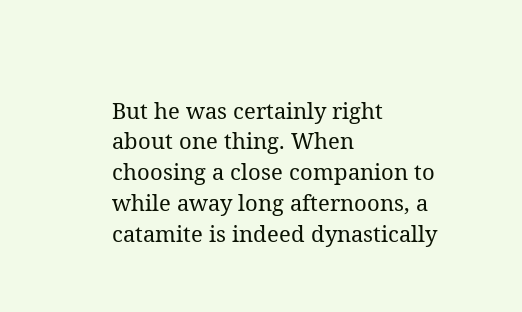But he was certainly right about one thing. When choosing a close companion to while away long afternoons, a catamite is indeed dynastically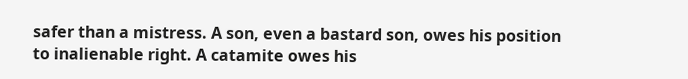safer than a mistress. A son, even a bastard son, owes his position to inalienable right. A catamite owes his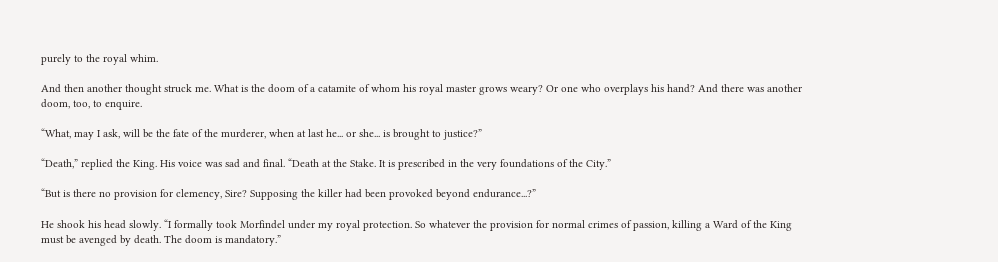purely to the royal whim.

And then another thought struck me. What is the doom of a catamite of whom his royal master grows weary? Or one who overplays his hand? And there was another doom, too, to enquire.

“What, may I ask, will be the fate of the murderer, when at last he... or she... is brought to justice?”

“Death,” replied the King. His voice was sad and final. “Death at the Stake. It is prescribed in the very foundations of the City.”

“But is there no provision for clemency, Sire? Supposing the killer had been provoked beyond endurance...?”

He shook his head slowly. “I formally took Morfindel under my royal protection. So whatever the provision for normal crimes of passion, killing a Ward of the King must be avenged by death. The doom is mandatory.”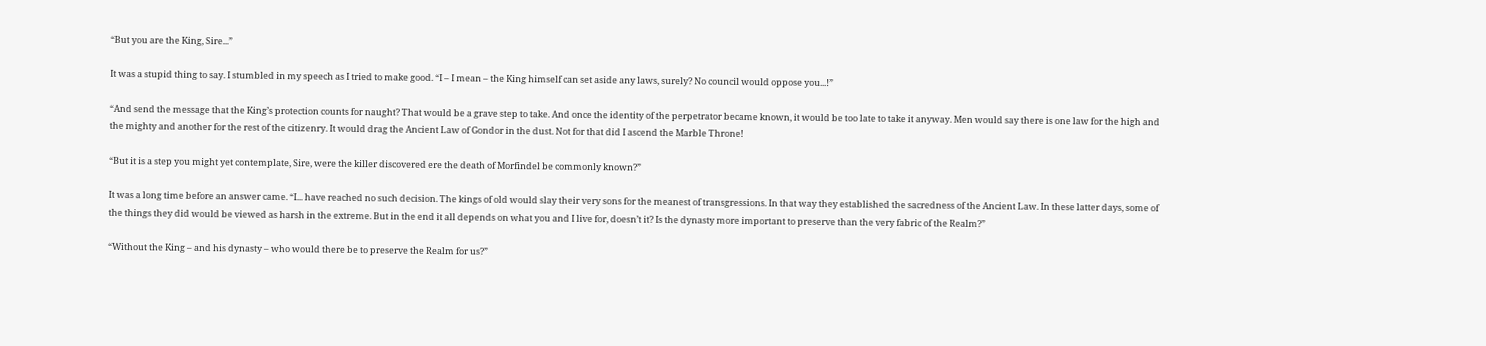“But you are the King, Sire...”

It was a stupid thing to say. I stumbled in my speech as I tried to make good. “I – I mean – the King himself can set aside any laws, surely? No council would oppose you...!”

“And send the message that the King’s protection counts for naught? That would be a grave step to take. And once the identity of the perpetrator became known, it would be too late to take it anyway. Men would say there is one law for the high and the mighty and another for the rest of the citizenry. It would drag the Ancient Law of Gondor in the dust. Not for that did I ascend the Marble Throne!

“But it is a step you might yet contemplate, Sire, were the killer discovered ere the death of Morfindel be commonly known?”

It was a long time before an answer came. “I... have reached no such decision. The kings of old would slay their very sons for the meanest of transgressions. In that way they established the sacredness of the Ancient Law. In these latter days, some of the things they did would be viewed as harsh in the extreme. But in the end it all depends on what you and I live for, doesn’t it? Is the dynasty more important to preserve than the very fabric of the Realm?”

“Without the King – and his dynasty – who would there be to preserve the Realm for us?”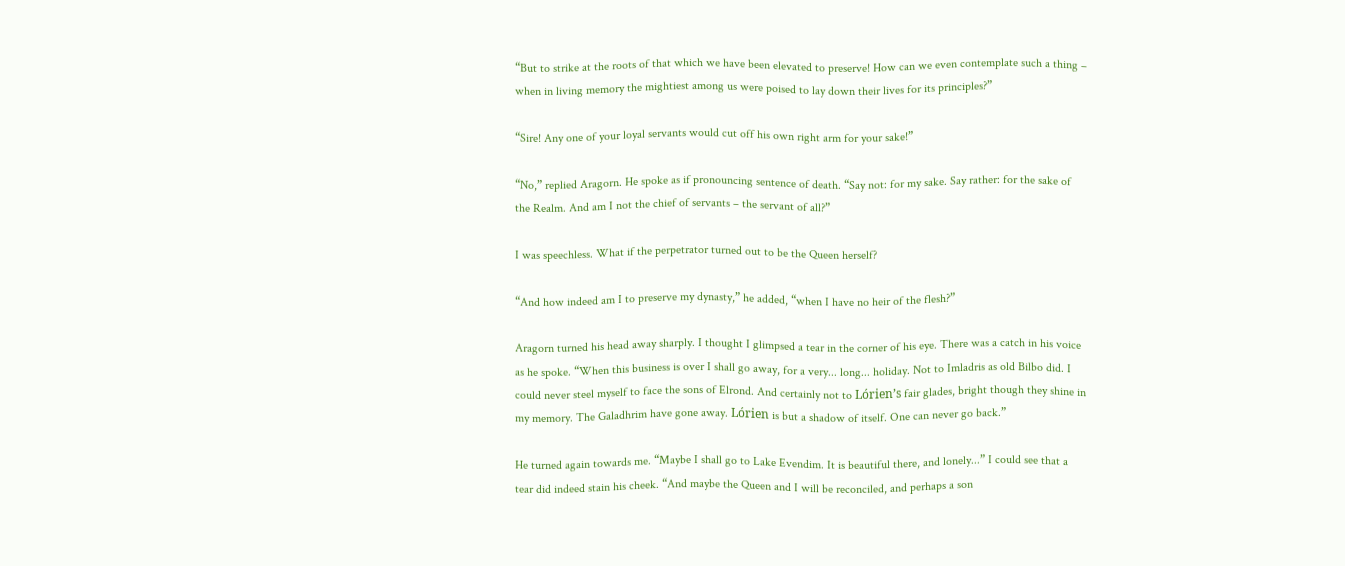“But to strike at the roots of that which we have been elevated to preserve! How can we even contemplate such a thing – when in living memory the mightiest among us were poised to lay down their lives for its principles?”

“Sire! Any one of your loyal servants would cut off his own right arm for your sake!”

“No,” replied Aragorn. He spoke as if pronouncing sentence of death. “Say not: for my sake. Say rather: for the sake of the Realm. And am I not the chief of servants – the servant of all?”

I was speechless. What if the perpetrator turned out to be the Queen herself?

“And how indeed am I to preserve my dynasty,” he added, “when I have no heir of the flesh?”

Aragorn turned his head away sharply. I thought I glimpsed a tear in the corner of his eye. There was a catch in his voice as he spoke. “When this business is over I shall go away, for a very... long... holiday. Not to Imladris as old Bilbo did. I could never steel myself to face the sons of Elrond. And certainly not to Lórien’s fair glades, bright though they shine in my memory. The Galadhrim have gone away. Lórien is but a shadow of itself. One can never go back.”

He turned again towards me. “Maybe I shall go to Lake Evendim. It is beautiful there, and lonely...” I could see that a tear did indeed stain his cheek. “And maybe the Queen and I will be reconciled, and perhaps a son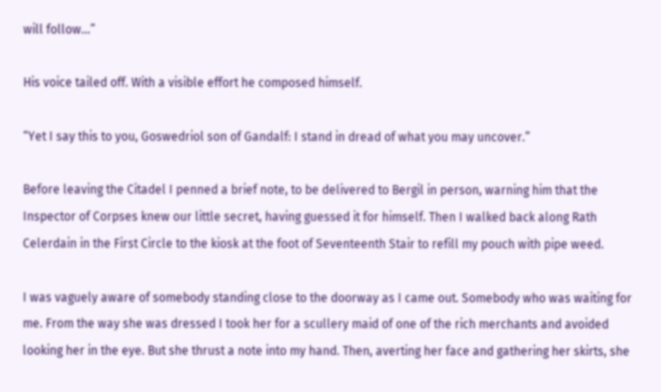will follow...”

His voice tailed off. With a visible effort he composed himself.

“Yet I say this to you, Goswedriol son of Gandalf: I stand in dread of what you may uncover.”

Before leaving the Citadel I penned a brief note, to be delivered to Bergil in person, warning him that the Inspector of Corpses knew our little secret, having guessed it for himself. Then I walked back along Rath Celerdain in the First Circle to the kiosk at the foot of Seventeenth Stair to refill my pouch with pipe weed.

I was vaguely aware of somebody standing close to the doorway as I came out. Somebody who was waiting for me. From the way she was dressed I took her for a scullery maid of one of the rich merchants and avoided looking her in the eye. But she thrust a note into my hand. Then, averting her face and gathering her skirts, she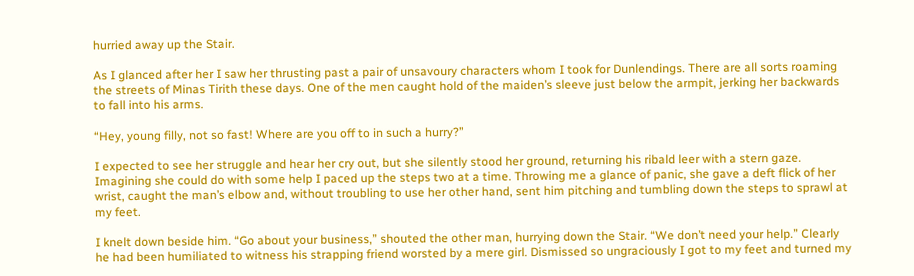hurried away up the Stair.

As I glanced after her I saw her thrusting past a pair of unsavoury characters whom I took for Dunlendings. There are all sorts roaming the streets of Minas Tirith these days. One of the men caught hold of the maiden’s sleeve just below the armpit, jerking her backwards to fall into his arms.

“Hey, young filly, not so fast! Where are you off to in such a hurry?”

I expected to see her struggle and hear her cry out, but she silently stood her ground, returning his ribald leer with a stern gaze. Imagining she could do with some help I paced up the steps two at a time. Throwing me a glance of panic, she gave a deft flick of her wrist, caught the man’s elbow and, without troubling to use her other hand, sent him pitching and tumbling down the steps to sprawl at my feet.

I knelt down beside him. “Go about your business,” shouted the other man, hurrying down the Stair. “We don’t need your help.” Clearly he had been humiliated to witness his strapping friend worsted by a mere girl. Dismissed so ungraciously I got to my feet and turned my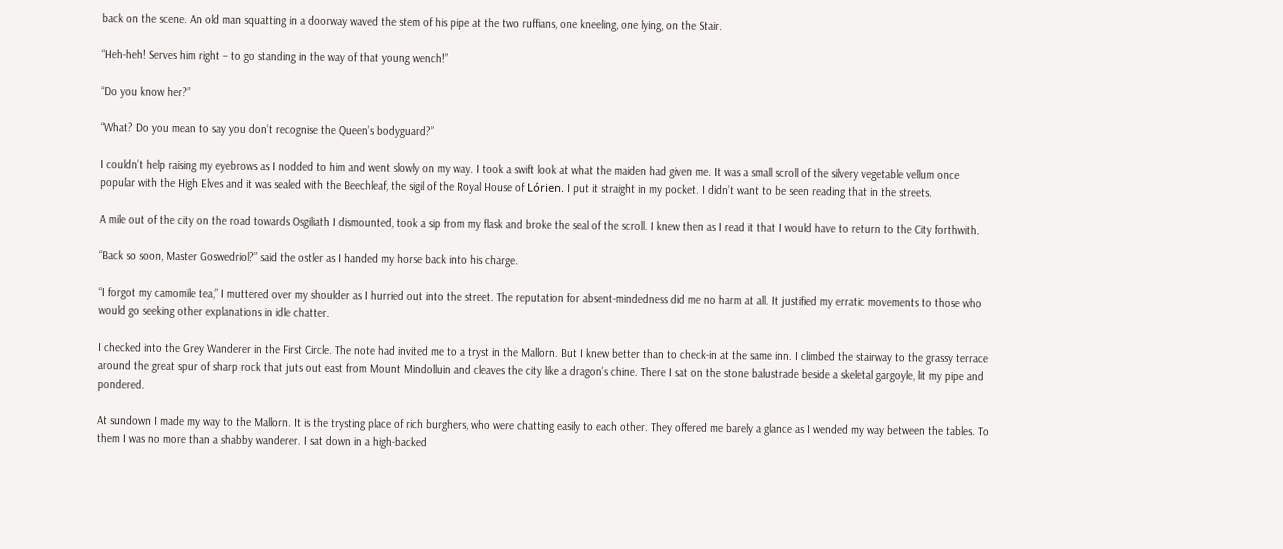back on the scene. An old man squatting in a doorway waved the stem of his pipe at the two ruffians, one kneeling, one lying, on the Stair.

“Heh-heh! Serves him right – to go standing in the way of that young wench!”

“Do you know her?”

“What? Do you mean to say you don’t recognise the Queen’s bodyguard?”

I couldn’t help raising my eyebrows as I nodded to him and went slowly on my way. I took a swift look at what the maiden had given me. It was a small scroll of the silvery vegetable vellum once popular with the High Elves and it was sealed with the Beechleaf, the sigil of the Royal House of Lórien. I put it straight in my pocket. I didn’t want to be seen reading that in the streets.

A mile out of the city on the road towards Osgiliath I dismounted, took a sip from my flask and broke the seal of the scroll. I knew then as I read it that I would have to return to the City forthwith.

“Back so soon, Master Goswedriol?” said the ostler as I handed my horse back into his charge.

“I forgot my camomile tea,” I muttered over my shoulder as I hurried out into the street. The reputation for absent-mindedness did me no harm at all. It justified my erratic movements to those who would go seeking other explanations in idle chatter.

I checked into the Grey Wanderer in the First Circle. The note had invited me to a tryst in the Mallorn. But I knew better than to check-in at the same inn. I climbed the stairway to the grassy terrace around the great spur of sharp rock that juts out east from Mount Mindolluin and cleaves the city like a dragon’s chine. There I sat on the stone balustrade beside a skeletal gargoyle, lit my pipe and pondered.

At sundown I made my way to the Mallorn. It is the trysting place of rich burghers, who were chatting easily to each other. They offered me barely a glance as I wended my way between the tables. To them I was no more than a shabby wanderer. I sat down in a high-backed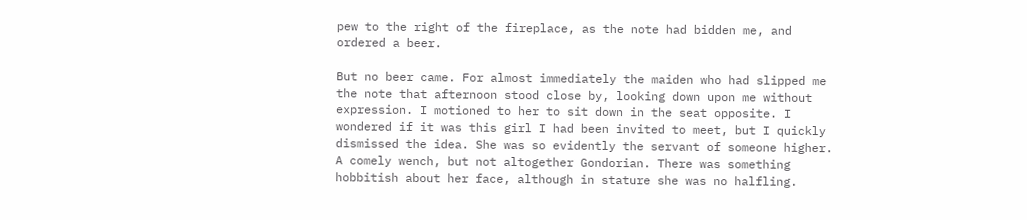pew to the right of the fireplace, as the note had bidden me, and ordered a beer.

But no beer came. For almost immediately the maiden who had slipped me the note that afternoon stood close by, looking down upon me without expression. I motioned to her to sit down in the seat opposite. I wondered if it was this girl I had been invited to meet, but I quickly dismissed the idea. She was so evidently the servant of someone higher. A comely wench, but not altogether Gondorian. There was something hobbitish about her face, although in stature she was no halfling.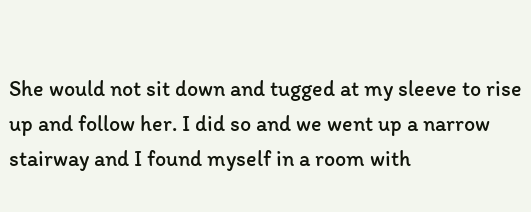She would not sit down and tugged at my sleeve to rise up and follow her. I did so and we went up a narrow stairway and I found myself in a room with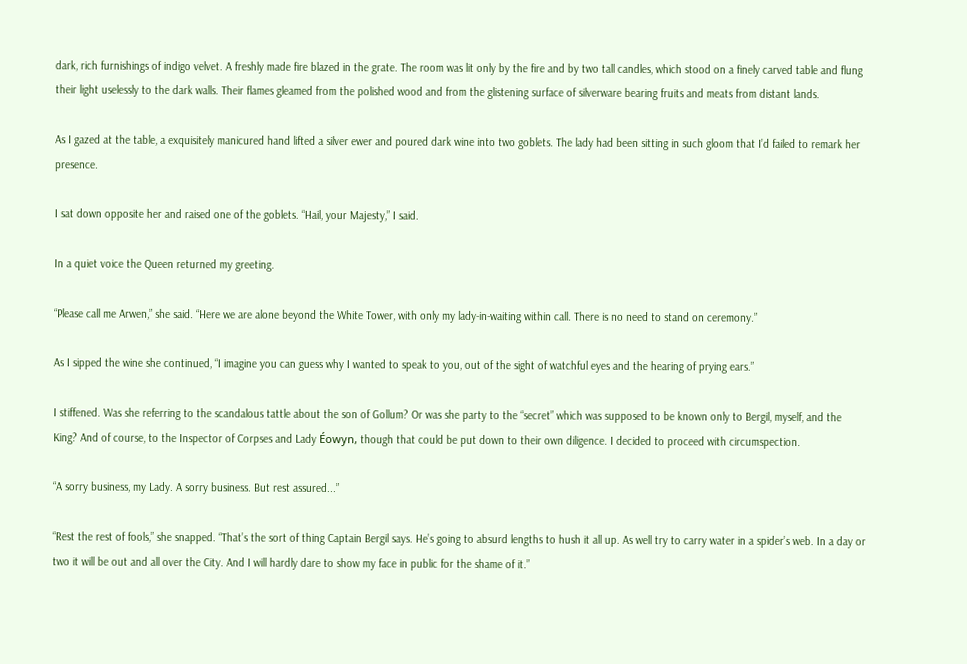dark, rich furnishings of indigo velvet. A freshly made fire blazed in the grate. The room was lit only by the fire and by two tall candles, which stood on a finely carved table and flung their light uselessly to the dark walls. Their flames gleamed from the polished wood and from the glistening surface of silverware bearing fruits and meats from distant lands.

As I gazed at the table, a exquisitely manicured hand lifted a silver ewer and poured dark wine into two goblets. The lady had been sitting in such gloom that I’d failed to remark her presence.

I sat down opposite her and raised one of the goblets. “Hail, your Majesty,” I said.

In a quiet voice the Queen returned my greeting.

“Please call me Arwen,” she said. “Here we are alone beyond the White Tower, with only my lady-in-waiting within call. There is no need to stand on ceremony.”

As I sipped the wine she continued, “I imagine you can guess why I wanted to speak to you, out of the sight of watchful eyes and the hearing of prying ears.”

I stiffened. Was she referring to the scandalous tattle about the son of Gollum? Or was she party to the “secret” which was supposed to be known only to Bergil, myself, and the King? And of course, to the Inspector of Corpses and Lady Éowyn, though that could be put down to their own diligence. I decided to proceed with circumspection.

“A sorry business, my Lady. A sorry business. But rest assured...”

“Rest the rest of fools,” she snapped. “That’s the sort of thing Captain Bergil says. He’s going to absurd lengths to hush it all up. As well try to carry water in a spider’s web. In a day or two it will be out and all over the City. And I will hardly dare to show my face in public for the shame of it.”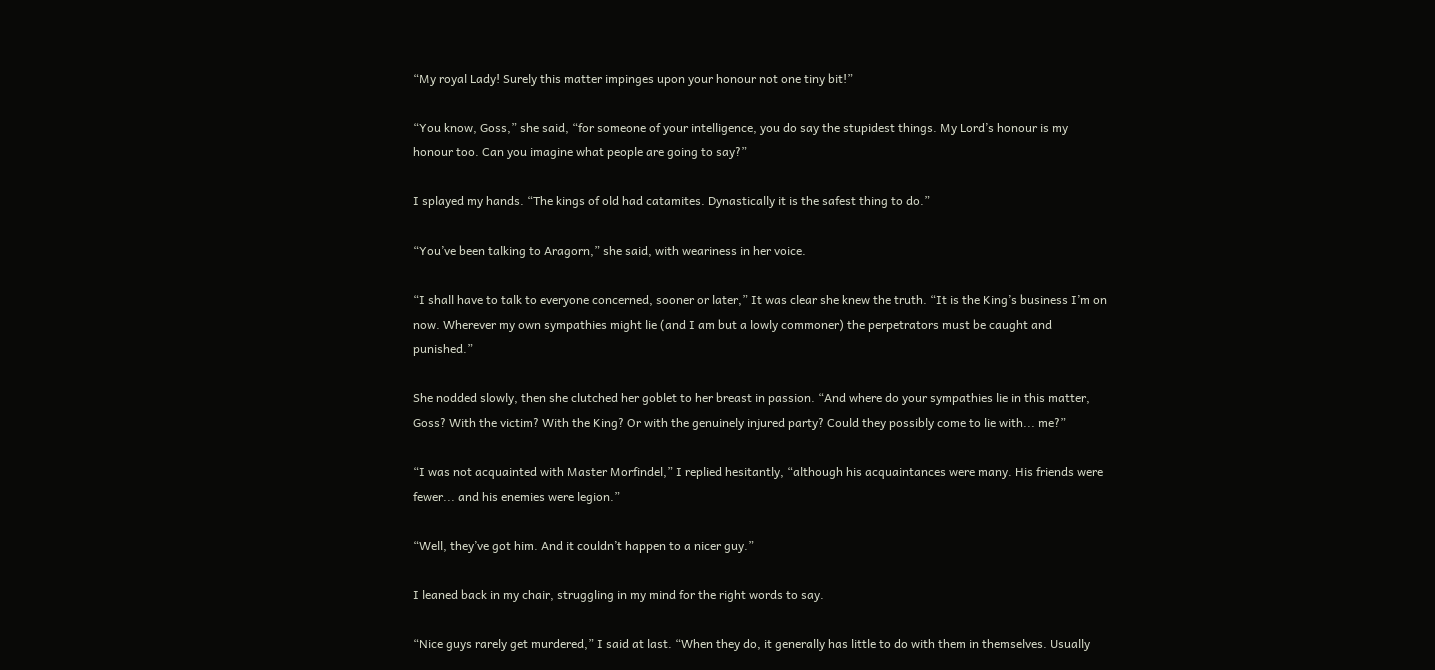“My royal Lady! Surely this matter impinges upon your honour not one tiny bit!”

“You know, Goss,” she said, “for someone of your intelligence, you do say the stupidest things. My Lord’s honour is my honour too. Can you imagine what people are going to say?”

I splayed my hands. “The kings of old had catamites. Dynastically it is the safest thing to do.”

“You’ve been talking to Aragorn,” she said, with weariness in her voice.

“I shall have to talk to everyone concerned, sooner or later,” It was clear she knew the truth. “It is the King’s business I’m on now. Wherever my own sympathies might lie (and I am but a lowly commoner) the perpetrators must be caught and punished.”

She nodded slowly, then she clutched her goblet to her breast in passion. “And where do your sympathies lie in this matter, Goss? With the victim? With the King? Or with the genuinely injured party? Could they possibly come to lie with... me?”

“I was not acquainted with Master Morfindel,” I replied hesitantly, “although his acquaintances were many. His friends were fewer... and his enemies were legion.”

“Well, they’ve got him. And it couldn’t happen to a nicer guy.”

I leaned back in my chair, struggling in my mind for the right words to say.

“Nice guys rarely get murdered,” I said at last. “When they do, it generally has little to do with them in themselves. Usually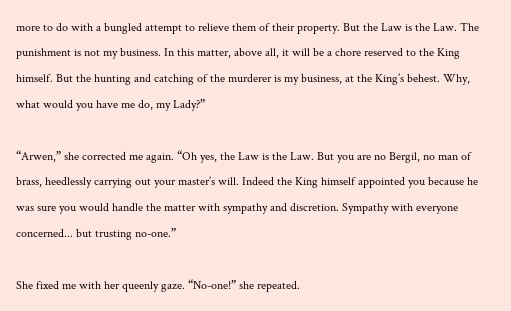more to do with a bungled attempt to relieve them of their property. But the Law is the Law. The punishment is not my business. In this matter, above all, it will be a chore reserved to the King himself. But the hunting and catching of the murderer is my business, at the King’s behest. Why, what would you have me do, my Lady?”

“Arwen,” she corrected me again. “Oh yes, the Law is the Law. But you are no Bergil, no man of brass, heedlessly carrying out your master’s will. Indeed the King himself appointed you because he was sure you would handle the matter with sympathy and discretion. Sympathy with everyone concerned... but trusting no-one.”

She fixed me with her queenly gaze. “No-one!” she repeated.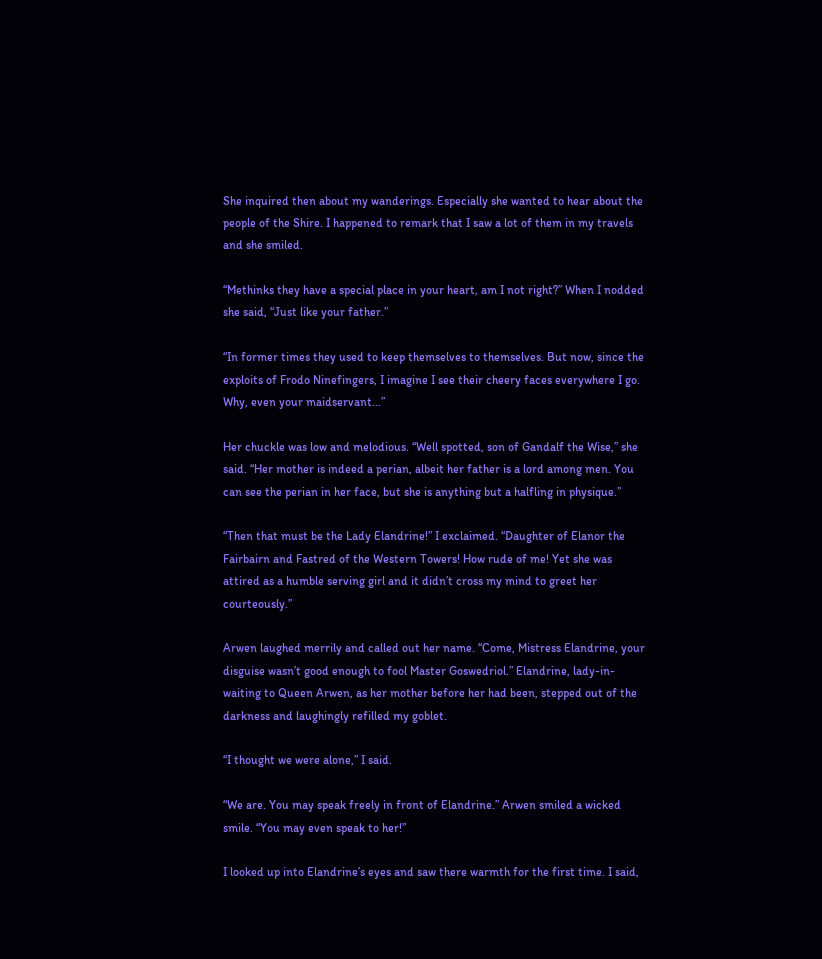She inquired then about my wanderings. Especially she wanted to hear about the people of the Shire. I happened to remark that I saw a lot of them in my travels and she smiled.

“Methinks they have a special place in your heart, am I not right?” When I nodded she said, “Just like your father.”

“In former times they used to keep themselves to themselves. But now, since the exploits of Frodo Ninefingers, I imagine I see their cheery faces everywhere I go. Why, even your maidservant...”

Her chuckle was low and melodious. “Well spotted, son of Gandalf the Wise,” she said. “Her mother is indeed a perian, albeit her father is a lord among men. You can see the perian in her face, but she is anything but a halfling in physique.”

“Then that must be the Lady Elandrine!” I exclaimed. “Daughter of Elanor the Fairbairn and Fastred of the Western Towers! How rude of me! Yet she was attired as a humble serving girl and it didn’t cross my mind to greet her courteously.”

Arwen laughed merrily and called out her name. “Come, Mistress Elandrine, your disguise wasn’t good enough to fool Master Goswedriol.” Elandrine, lady-in-waiting to Queen Arwen, as her mother before her had been, stepped out of the darkness and laughingly refilled my goblet.

“I thought we were alone,” I said.

“We are. You may speak freely in front of Elandrine.” Arwen smiled a wicked smile. “You may even speak to her!”

I looked up into Elandrine’s eyes and saw there warmth for the first time. I said,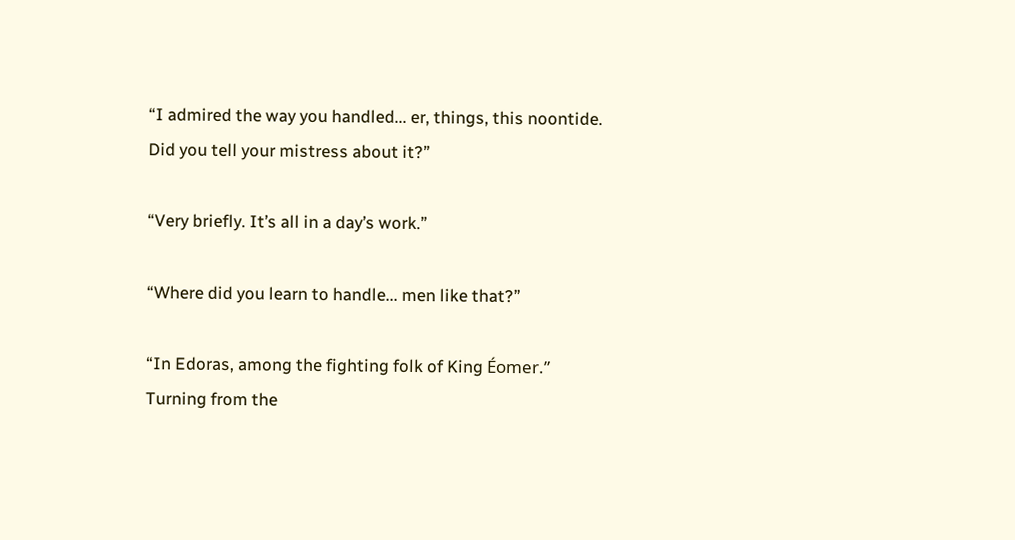“I admired the way you handled... er, things, this noontide. Did you tell your mistress about it?”

“Very briefly. It’s all in a day’s work.”

“Where did you learn to handle... men like that?”

“In Edoras, among the fighting folk of King Éomer.” Turning from the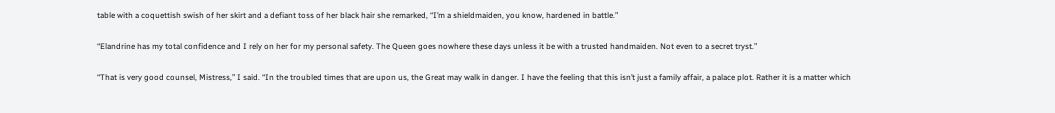table with a coquettish swish of her skirt and a defiant toss of her black hair she remarked, “I’m a shieldmaiden, you know, hardened in battle.”

“Elandrine has my total confidence and I rely on her for my personal safety. The Queen goes nowhere these days unless it be with a trusted handmaiden. Not even to a secret tryst.”

“That is very good counsel, Mistress,” I said. “In the troubled times that are upon us, the Great may walk in danger. I have the feeling that this isn’t just a family affair, a palace plot. Rather it is a matter which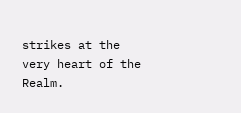strikes at the very heart of the Realm.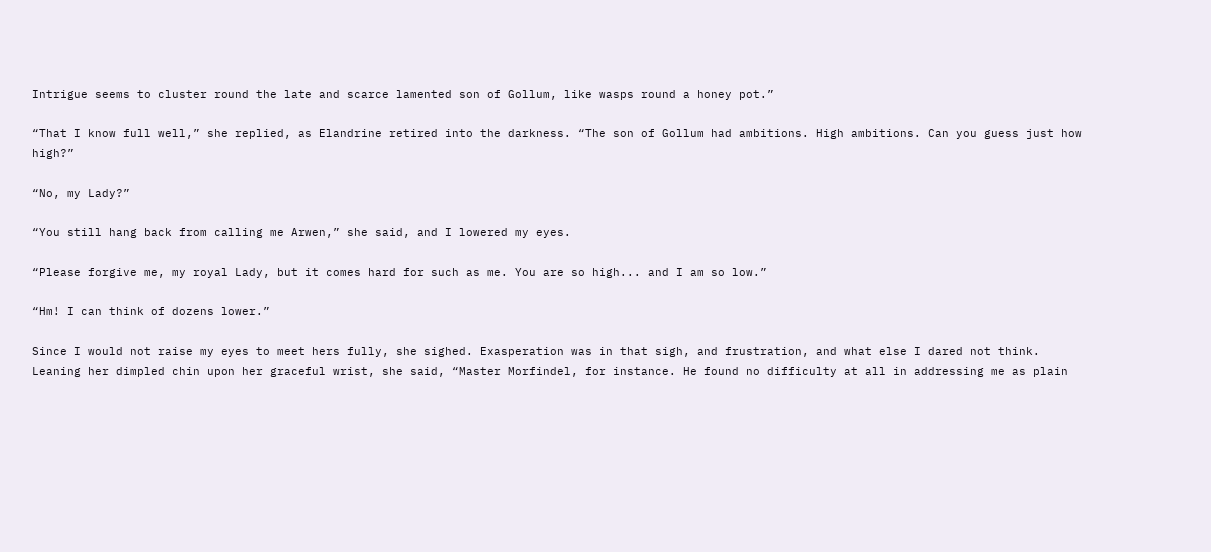Intrigue seems to cluster round the late and scarce lamented son of Gollum, like wasps round a honey pot.”

“That I know full well,” she replied, as Elandrine retired into the darkness. “The son of Gollum had ambitions. High ambitions. Can you guess just how high?”

“No, my Lady?”

“You still hang back from calling me Arwen,” she said, and I lowered my eyes.

“Please forgive me, my royal Lady, but it comes hard for such as me. You are so high... and I am so low.”

“Hm! I can think of dozens lower.”

Since I would not raise my eyes to meet hers fully, she sighed. Exasperation was in that sigh, and frustration, and what else I dared not think. Leaning her dimpled chin upon her graceful wrist, she said, “Master Morfindel, for instance. He found no difficulty at all in addressing me as plain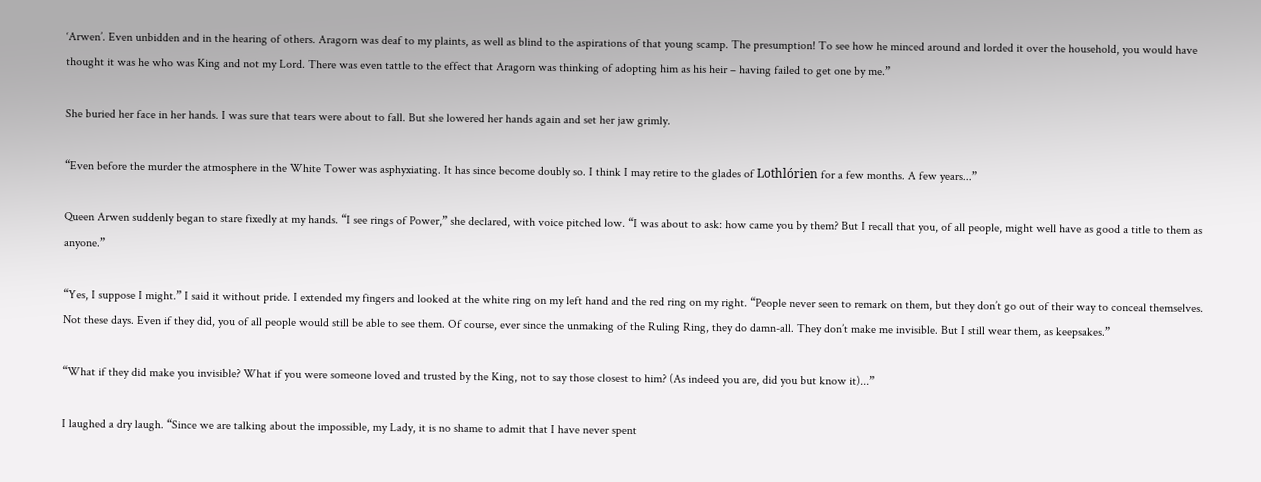‘Arwen’. Even unbidden and in the hearing of others. Aragorn was deaf to my plaints, as well as blind to the aspirations of that young scamp. The presumption! To see how he minced around and lorded it over the household, you would have thought it was he who was King and not my Lord. There was even tattle to the effect that Aragorn was thinking of adopting him as his heir – having failed to get one by me.”

She buried her face in her hands. I was sure that tears were about to fall. But she lowered her hands again and set her jaw grimly.

“Even before the murder the atmosphere in the White Tower was asphyxiating. It has since become doubly so. I think I may retire to the glades of Lothlórien for a few months. A few years...”

Queen Arwen suddenly began to stare fixedly at my hands. “I see rings of Power,” she declared, with voice pitched low. “I was about to ask: how came you by them? But I recall that you, of all people, might well have as good a title to them as anyone.”

“Yes, I suppose I might.” I said it without pride. I extended my fingers and looked at the white ring on my left hand and the red ring on my right. “People never seen to remark on them, but they don’t go out of their way to conceal themselves. Not these days. Even if they did, you of all people would still be able to see them. Of course, ever since the unmaking of the Ruling Ring, they do damn-all. They don’t make me invisible. But I still wear them, as keepsakes.”

“What if they did make you invisible? What if you were someone loved and trusted by the King, not to say those closest to him? (As indeed you are, did you but know it)...”

I laughed a dry laugh. “Since we are talking about the impossible, my Lady, it is no shame to admit that I have never spent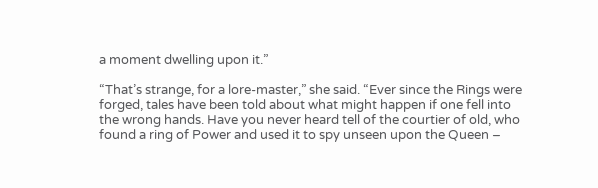a moment dwelling upon it.”

“That’s strange, for a lore-master,” she said. “Ever since the Rings were forged, tales have been told about what might happen if one fell into the wrong hands. Have you never heard tell of the courtier of old, who found a ring of Power and used it to spy unseen upon the Queen –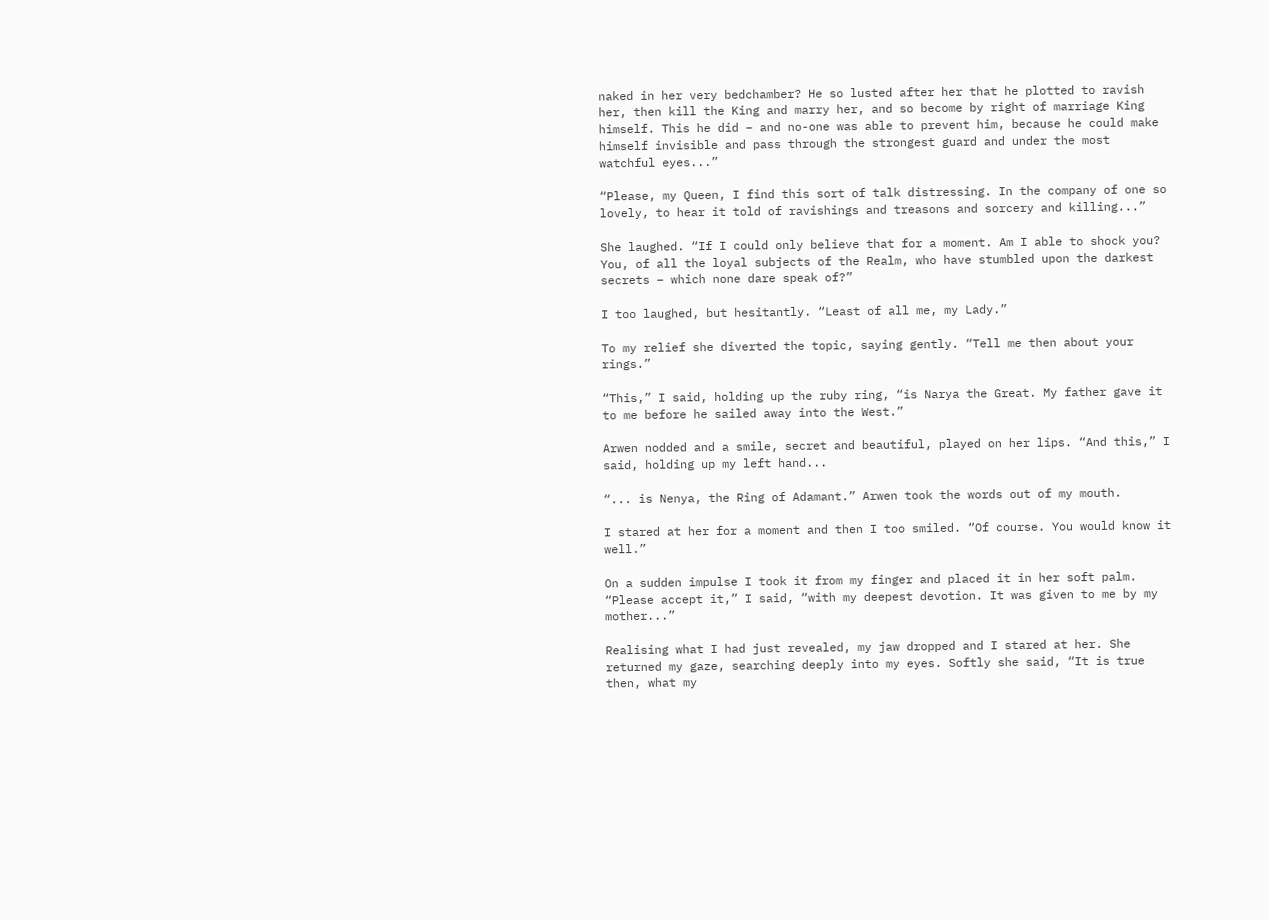naked in her very bedchamber? He so lusted after her that he plotted to ravish her, then kill the King and marry her, and so become by right of marriage King himself. This he did – and no-one was able to prevent him, because he could make himself invisible and pass through the strongest guard and under the most watchful eyes...”

“Please, my Queen, I find this sort of talk distressing. In the company of one so lovely, to hear it told of ravishings and treasons and sorcery and killing...”

She laughed. “If I could only believe that for a moment. Am I able to shock you? You, of all the loyal subjects of the Realm, who have stumbled upon the darkest secrets – which none dare speak of?”

I too laughed, but hesitantly. “Least of all me, my Lady.”

To my relief she diverted the topic, saying gently. “Tell me then about your rings.”

“This,” I said, holding up the ruby ring, “is Narya the Great. My father gave it to me before he sailed away into the West.”

Arwen nodded and a smile, secret and beautiful, played on her lips. “And this,” I said, holding up my left hand...

“... is Nenya, the Ring of Adamant.” Arwen took the words out of my mouth.

I stared at her for a moment and then I too smiled. “Of course. You would know it well.”

On a sudden impulse I took it from my finger and placed it in her soft palm. “Please accept it,” I said, “with my deepest devotion. It was given to me by my mother...”

Realising what I had just revealed, my jaw dropped and I stared at her. She returned my gaze, searching deeply into my eyes. Softly she said, “It is true then, what my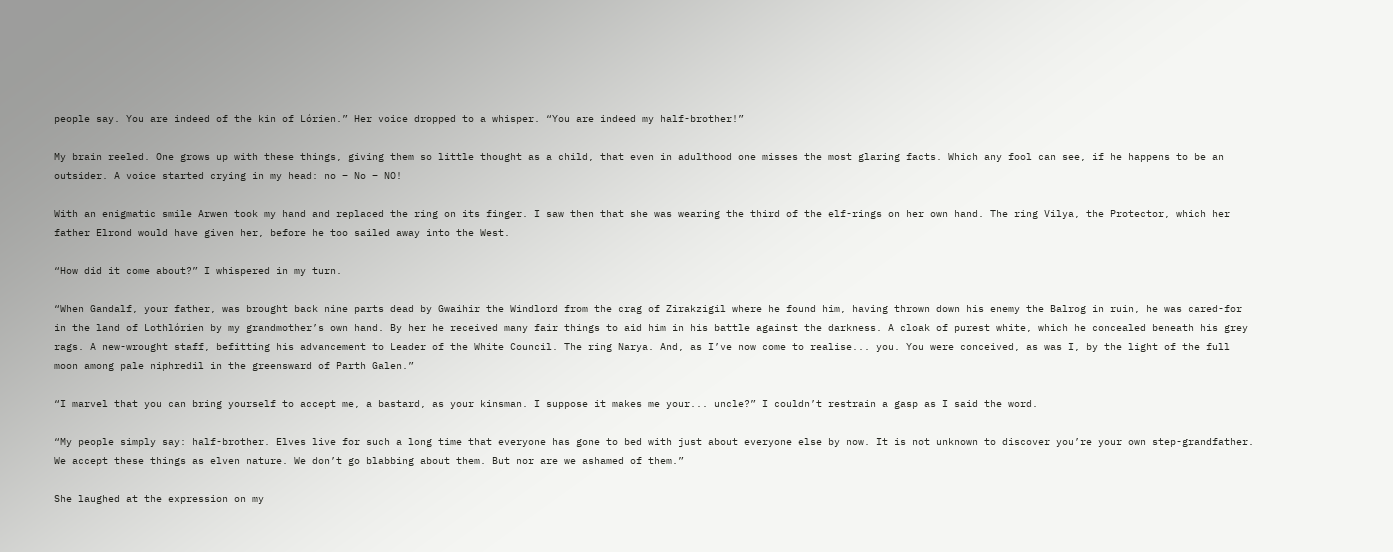people say. You are indeed of the kin of Lórien.” Her voice dropped to a whisper. “You are indeed my half-brother!”

My brain reeled. One grows up with these things, giving them so little thought as a child, that even in adulthood one misses the most glaring facts. Which any fool can see, if he happens to be an outsider. A voice started crying in my head: no – No – NO!

With an enigmatic smile Arwen took my hand and replaced the ring on its finger. I saw then that she was wearing the third of the elf-rings on her own hand. The ring Vilya, the Protector, which her father Elrond would have given her, before he too sailed away into the West.

“How did it come about?” I whispered in my turn.

“When Gandalf, your father, was brought back nine parts dead by Gwaihir the Windlord from the crag of Zirakzigil where he found him, having thrown down his enemy the Balrog in ruin, he was cared-for in the land of Lothlórien by my grandmother’s own hand. By her he received many fair things to aid him in his battle against the darkness. A cloak of purest white, which he concealed beneath his grey rags. A new-wrought staff, befitting his advancement to Leader of the White Council. The ring Narya. And, as I’ve now come to realise... you. You were conceived, as was I, by the light of the full moon among pale niphredil in the greensward of Parth Galen.”

“I marvel that you can bring yourself to accept me, a bastard, as your kinsman. I suppose it makes me your... uncle?” I couldn’t restrain a gasp as I said the word.

“My people simply say: half-brother. Elves live for such a long time that everyone has gone to bed with just about everyone else by now. It is not unknown to discover you’re your own step-grandfather. We accept these things as elven nature. We don’t go blabbing about them. But nor are we ashamed of them.”

She laughed at the expression on my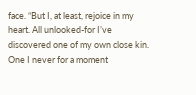face. “But I, at least, rejoice in my heart. All unlooked-for I’ve discovered one of my own close kin. One I never for a moment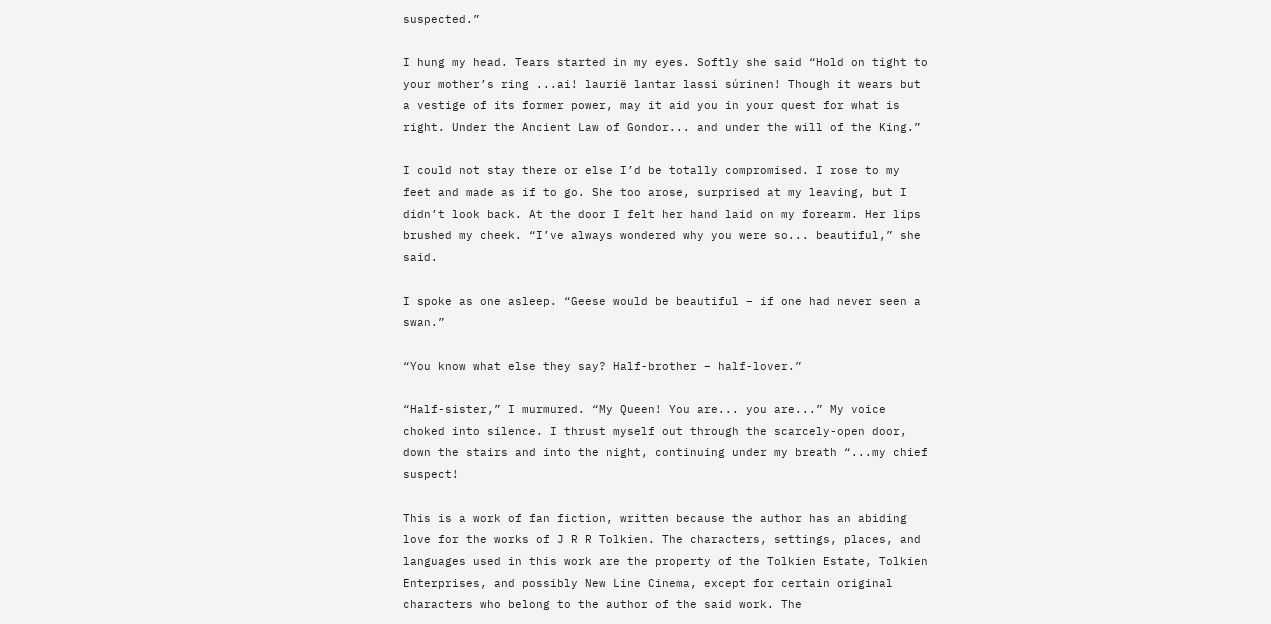suspected.”

I hung my head. Tears started in my eyes. Softly she said “Hold on tight to your mother’s ring ...ai! laurië lantar lassi súrinen! Though it wears but a vestige of its former power, may it aid you in your quest for what is right. Under the Ancient Law of Gondor... and under the will of the King.”

I could not stay there or else I’d be totally compromised. I rose to my feet and made as if to go. She too arose, surprised at my leaving, but I didn’t look back. At the door I felt her hand laid on my forearm. Her lips brushed my cheek. “I’ve always wondered why you were so... beautiful,” she said.

I spoke as one asleep. “Geese would be beautiful – if one had never seen a swan.”

“You know what else they say? Half-brother – half-lover.”

“Half-sister,” I murmured. “My Queen! You are... you are...” My voice choked into silence. I thrust myself out through the scarcely-open door, down the stairs and into the night, continuing under my breath “...my chief suspect!

This is a work of fan fiction, written because the author has an abiding love for the works of J R R Tolkien. The characters, settings, places, and languages used in this work are the property of the Tolkien Estate, Tolkien Enterprises, and possibly New Line Cinema, except for certain original characters who belong to the author of the said work. The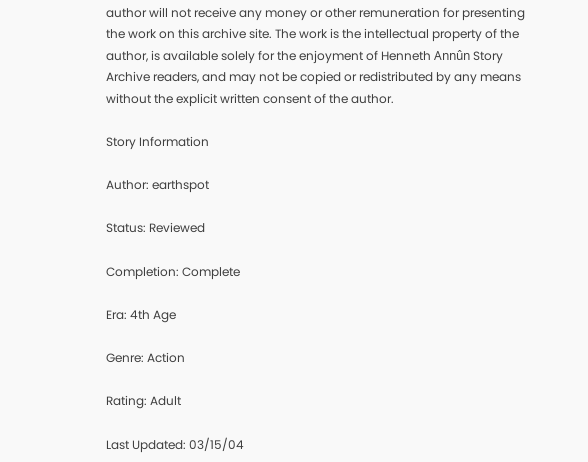author will not receive any money or other remuneration for presenting the work on this archive site. The work is the intellectual property of the author, is available solely for the enjoyment of Henneth Annûn Story Archive readers, and may not be copied or redistributed by any means without the explicit written consent of the author.

Story Information

Author: earthspot

Status: Reviewed

Completion: Complete

Era: 4th Age

Genre: Action

Rating: Adult

Last Updated: 03/15/04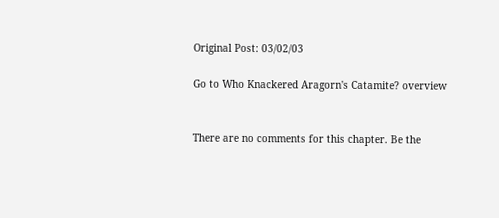Original Post: 03/02/03

Go to Who Knackered Aragorn's Catamite? overview


There are no comments for this chapter. Be the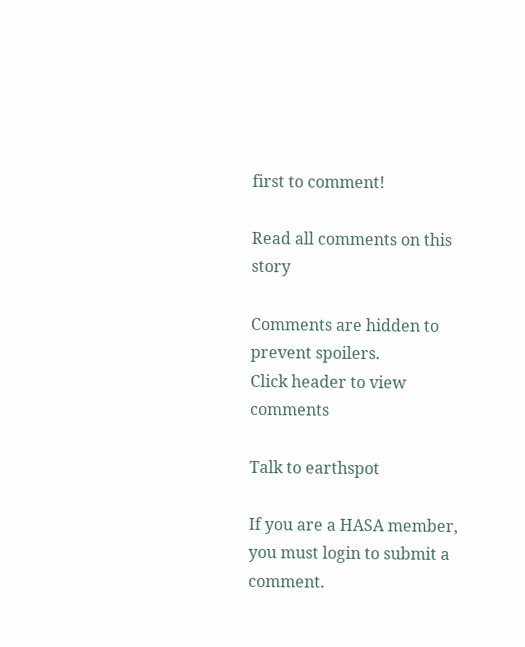first to comment!

Read all comments on this story

Comments are hidden to prevent spoilers.
Click header to view comments

Talk to earthspot

If you are a HASA member, you must login to submit a comment.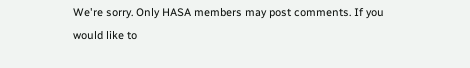We're sorry. Only HASA members may post comments. If you would like to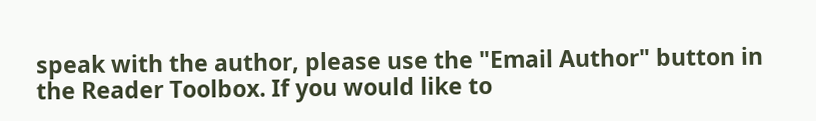speak with the author, please use the "Email Author" button in the Reader Toolbox. If you would like to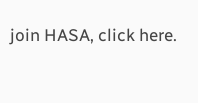join HASA, click here.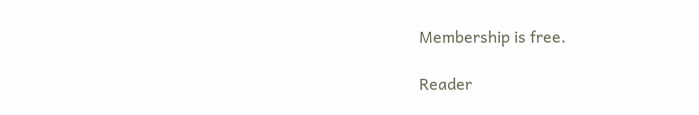Membership is free.

Reader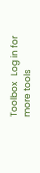Toolbox   Log in for more tools